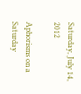Saturday, July 14, 2012

Aphorisms on a Saturday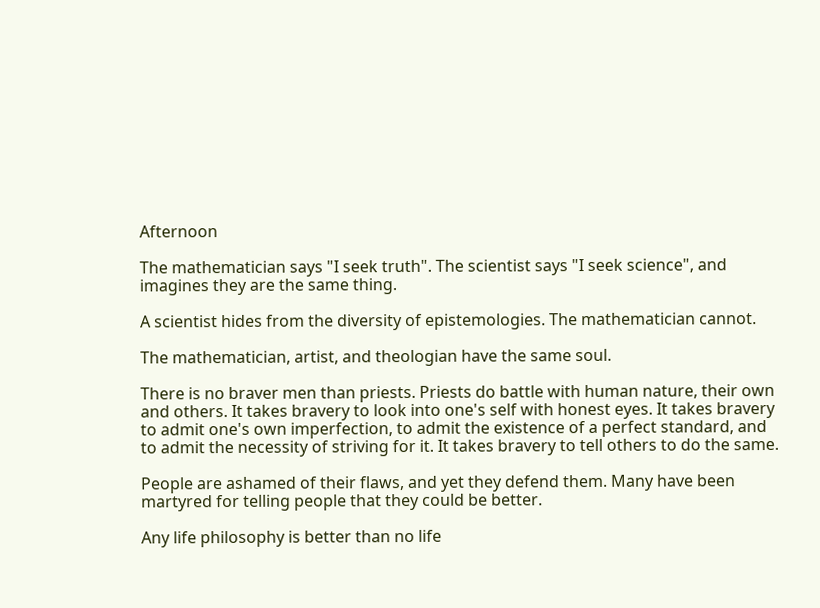Afternoon

The mathematician says "I seek truth". The scientist says "I seek science", and imagines they are the same thing.

A scientist hides from the diversity of epistemologies. The mathematician cannot.

The mathematician, artist, and theologian have the same soul.

There is no braver men than priests. Priests do battle with human nature, their own and others. It takes bravery to look into one's self with honest eyes. It takes bravery to admit one's own imperfection, to admit the existence of a perfect standard, and to admit the necessity of striving for it. It takes bravery to tell others to do the same.

People are ashamed of their flaws, and yet they defend them. Many have been martyred for telling people that they could be better.

Any life philosophy is better than no life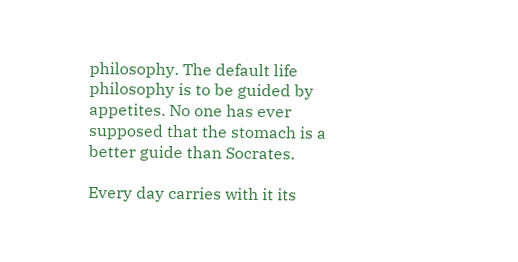philosophy. The default life philosophy is to be guided by appetites. No one has ever supposed that the stomach is a better guide than Socrates.

Every day carries with it its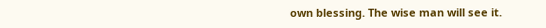own blessing. The wise man will see it.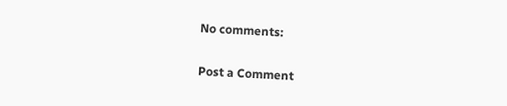No comments:

Post a Comment